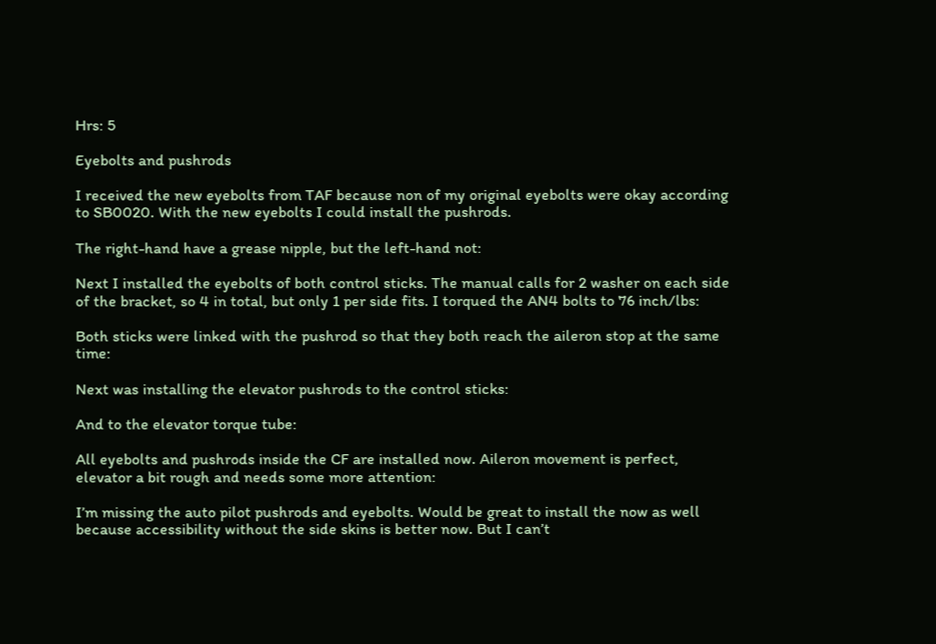Hrs: 5

Eyebolts and pushrods

I received the new eyebolts from TAF because non of my original eyebolts were okay according to SB0020. With the new eyebolts I could install the pushrods.

The right-hand have a grease nipple, but the left-hand not:

Next I installed the eyebolts of both control sticks. The manual calls for 2 washer on each side of the bracket, so 4 in total, but only 1 per side fits. I torqued the AN4 bolts to 76 inch/lbs:

Both sticks were linked with the pushrod so that they both reach the aileron stop at the same time:

Next was installing the elevator pushrods to the control sticks:

And to the elevator torque tube:

All eyebolts and pushrods inside the CF are installed now. Aileron movement is perfect, elevator a bit rough and needs some more attention:

I’m missing the auto pilot pushrods and eyebolts. Would be great to install the now as well because accessibility without the side skins is better now. But I can’t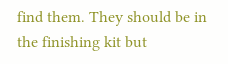find them. They should be in the finishing kit but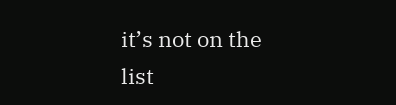it’s not on the list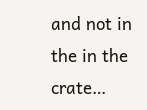and not in the in the crate…